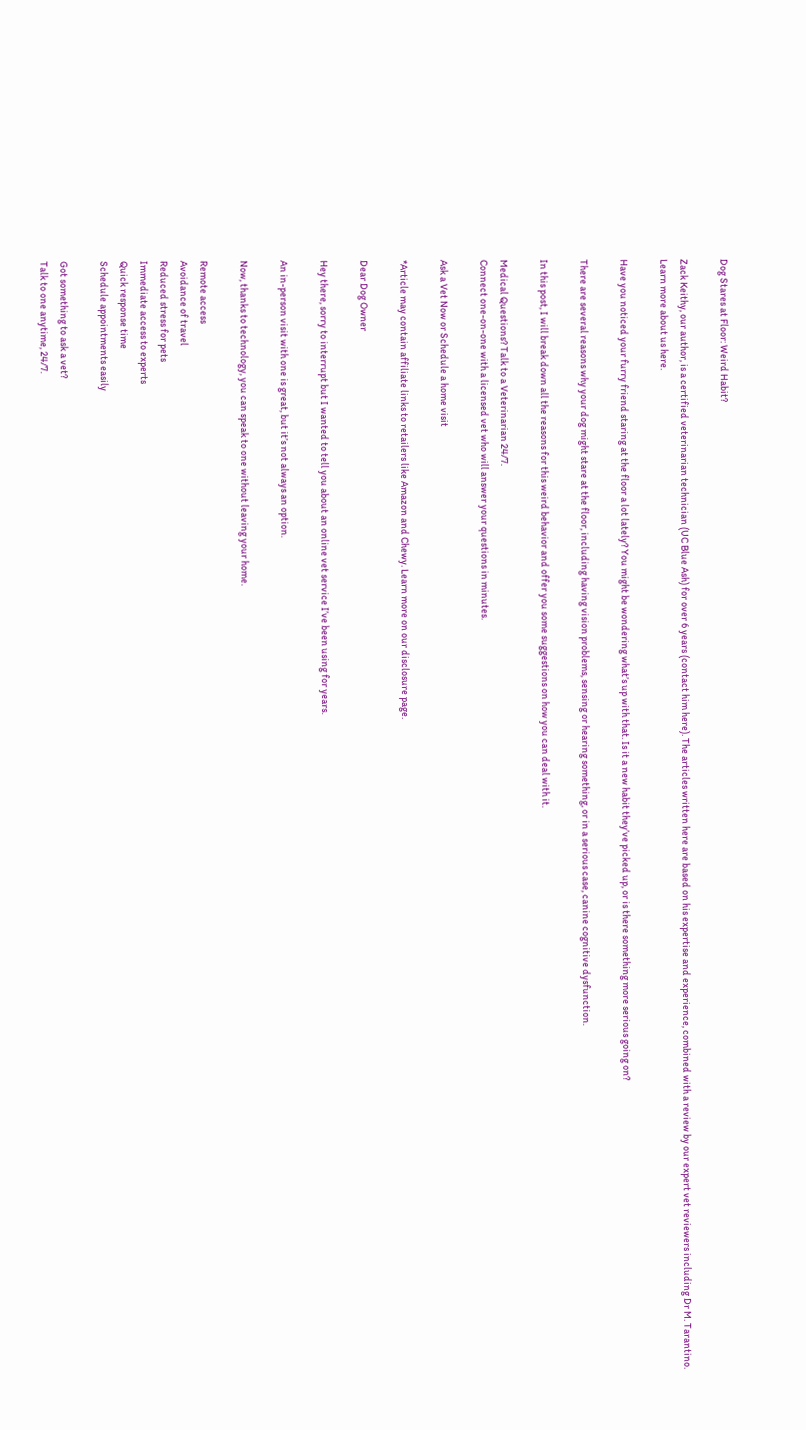Dog Stares at Floor: Weird Habit?

Zack Keithy, our author, is a certified veterinarian technician (UC Blue Ash) for over 6 years (contact him here). The articles written here are based on his expertise and experience, combined with a review by our expert vet reviewers including Dr M. Tarantino. Learn more about us here.

Have you noticed your furry friend staring at the floor a lot lately? You might be wondering what’s up with that. Is it a new habit they’ve picked up, or is there something more serious going on?

There are several reasons why your dog might stare at the floor, including having vision problems, sensing or hearing something, or in a serious case, canine cognitive dysfunction.

In this post, I will break down all the reasons for this weird behavior and offer you some suggestions on how you can deal with it.

Medical Questions? Talk to a Veterinarian 24/7.
Connect one-on-one with a licensed vet who will answer your questions in minutes.

Ask a Vet Now or Schedule a home visit

*Article may contain affiliate links to retailers like Amazon and Chewy. Learn more on our disclosure page.

Dear Dog Owner

Hey there, sorry to interrupt but I wanted to tell you about an online vet service I’ve been using for years.

An in-person visit with one is great, but it’s not always an option.

Now, thanks to technology, you can speak to one without leaving your home.

Remote access
Avoidance of travel
Reduced stress for pets
Immediate access to experts
Quick response time
Schedule appointments easily

Got something to ask a vet?
Talk to one anytime, 24/7.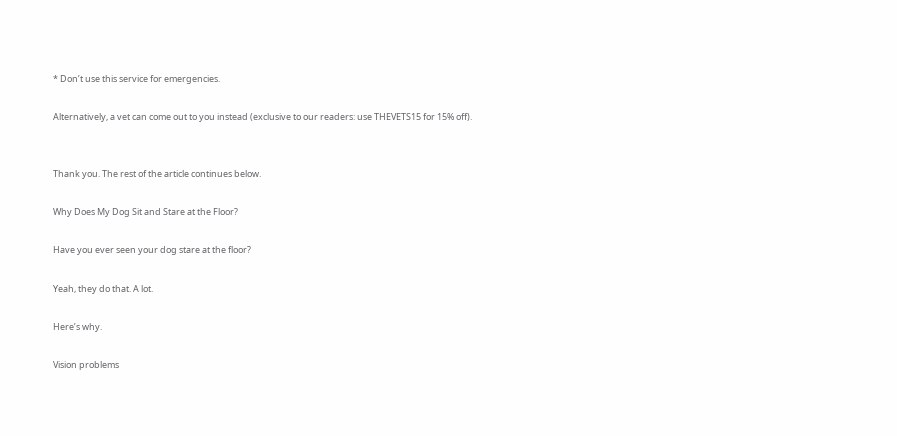* Don’t use this service for emergencies.

Alternatively, a vet can come out to you instead (exclusive to our readers: use THEVETS15 for 15% off).


Thank you. The rest of the article continues below.

Why Does My Dog Sit and Stare at the Floor?

Have you ever seen your dog stare at the floor?

Yeah, they do that. A lot.

Here’s why.

Vision problems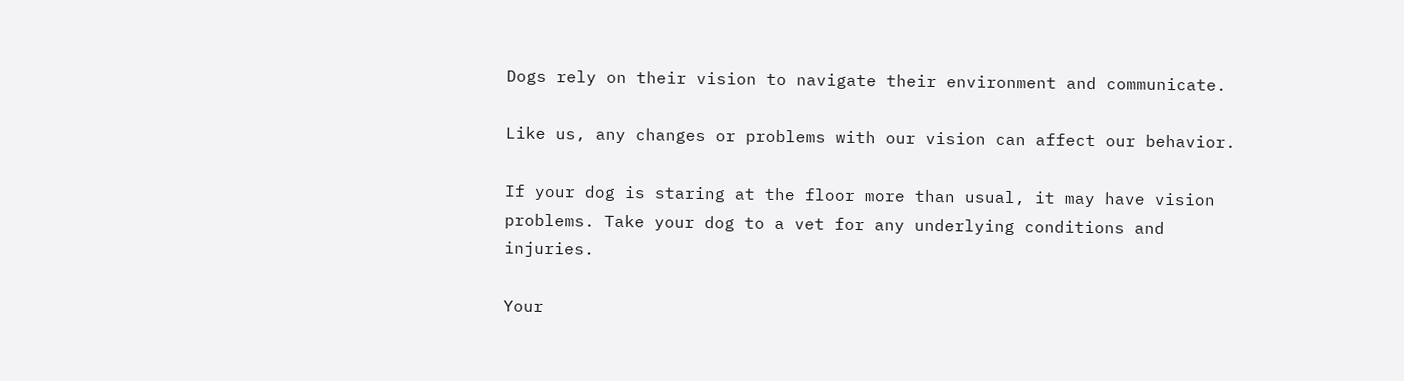Dogs rely on their vision to navigate their environment and communicate.

Like us, any changes or problems with our vision can affect our behavior.

If your dog is staring at the floor more than usual, it may have vision problems. Take your dog to a vet for any underlying conditions and injuries.

Your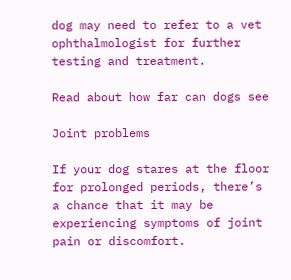dog may need to refer to a vet ophthalmologist for further testing and treatment.

Read about how far can dogs see

Joint problems

If your dog stares at the floor for prolonged periods, there’s a chance that it may be experiencing symptoms of joint pain or discomfort.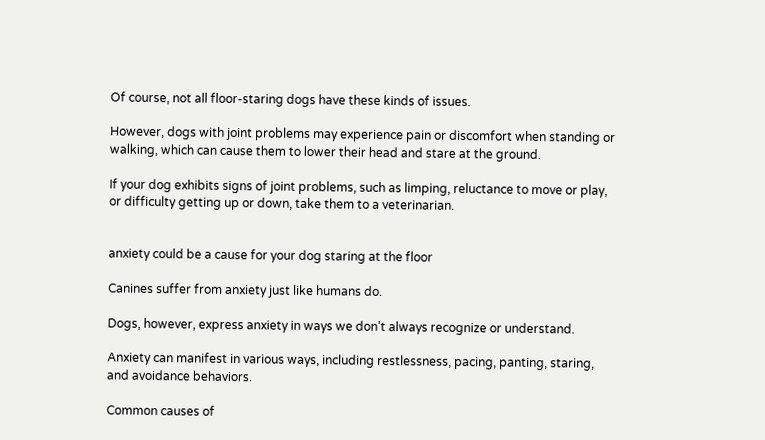Of course, not all floor-staring dogs have these kinds of issues.

However, dogs with joint problems may experience pain or discomfort when standing or walking, which can cause them to lower their head and stare at the ground.

If your dog exhibits signs of joint problems, such as limping, reluctance to move or play, or difficulty getting up or down, take them to a veterinarian.


anxiety could be a cause for your dog staring at the floor

Canines suffer from anxiety just like humans do.

Dogs, however, express anxiety in ways we don’t always recognize or understand.

Anxiety can manifest in various ways, including restlessness, pacing, panting, staring, and avoidance behaviors.

Common causes of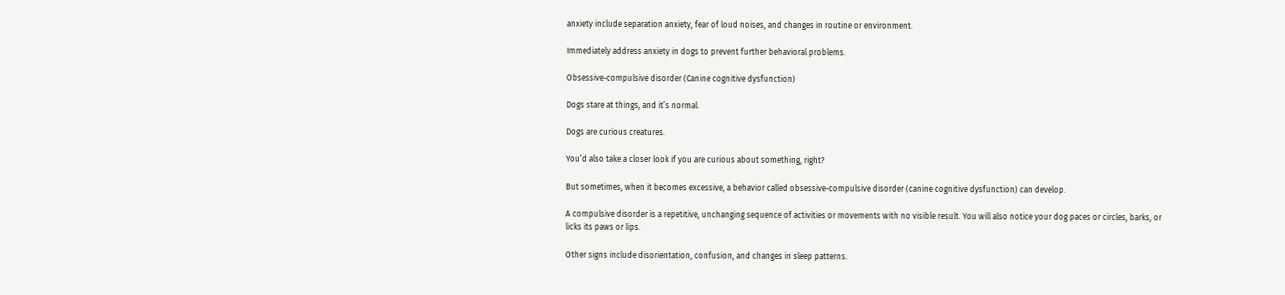anxiety include separation anxiety, fear of loud noises, and changes in routine or environment.

Immediately address anxiety in dogs to prevent further behavioral problems.

Obsessive-compulsive disorder (Canine cognitive dysfunction)

Dogs stare at things, and it’s normal.

Dogs are curious creatures.

You’d also take a closer look if you are curious about something, right?

But sometimes, when it becomes excessive, a behavior called obsessive-compulsive disorder (canine cognitive dysfunction) can develop.

A compulsive disorder is a repetitive, unchanging sequence of activities or movements with no visible result. You will also notice your dog paces or circles, barks, or licks its paws or lips.

Other signs include disorientation, confusion, and changes in sleep patterns.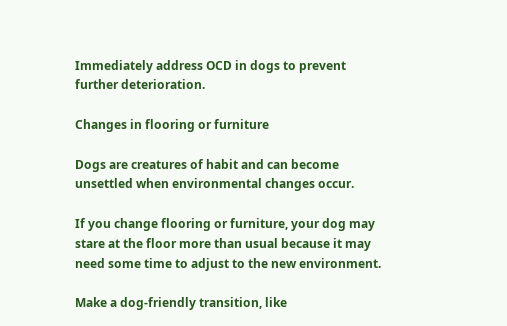Immediately address OCD in dogs to prevent further deterioration.

Changes in flooring or furniture

Dogs are creatures of habit and can become unsettled when environmental changes occur.

If you change flooring or furniture, your dog may stare at the floor more than usual because it may need some time to adjust to the new environment.

Make a dog-friendly transition, like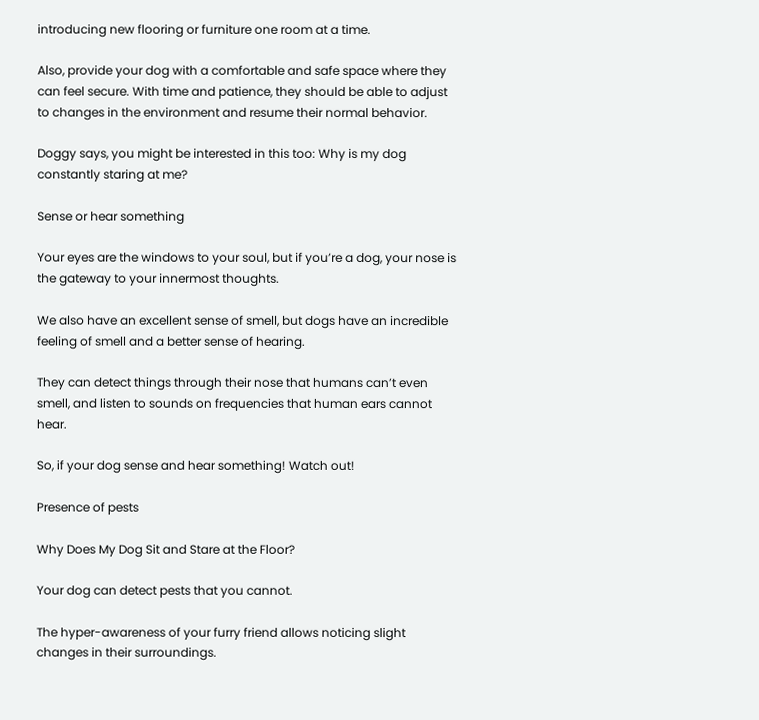introducing new flooring or furniture one room at a time.

Also, provide your dog with a comfortable and safe space where they can feel secure. With time and patience, they should be able to adjust to changes in the environment and resume their normal behavior.

Doggy says, you might be interested in this too: Why is my dog constantly staring at me?

Sense or hear something

Your eyes are the windows to your soul, but if you’re a dog, your nose is the gateway to your innermost thoughts.

We also have an excellent sense of smell, but dogs have an incredible feeling of smell and a better sense of hearing.

They can detect things through their nose that humans can’t even smell, and listen to sounds on frequencies that human ears cannot hear.

So, if your dog sense and hear something! Watch out!

Presence of pests

Why Does My Dog Sit and Stare at the Floor?

Your dog can detect pests that you cannot.

The hyper-awareness of your furry friend allows noticing slight changes in their surroundings.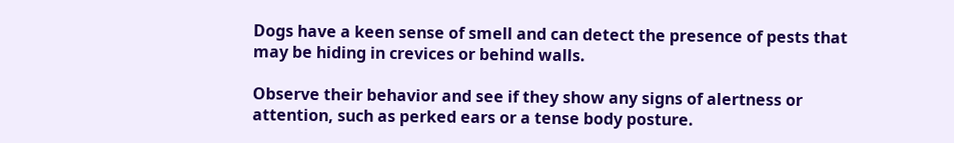Dogs have a keen sense of smell and can detect the presence of pests that may be hiding in crevices or behind walls.

Observe their behavior and see if they show any signs of alertness or attention, such as perked ears or a tense body posture.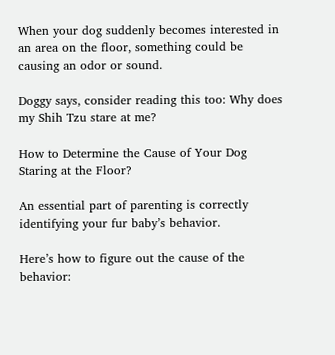When your dog suddenly becomes interested in an area on the floor, something could be causing an odor or sound.

Doggy says, consider reading this too: Why does my Shih Tzu stare at me?

How to Determine the Cause of Your Dog Staring at the Floor?

An essential part of parenting is correctly identifying your fur baby’s behavior.

Here’s how to figure out the cause of the behavior: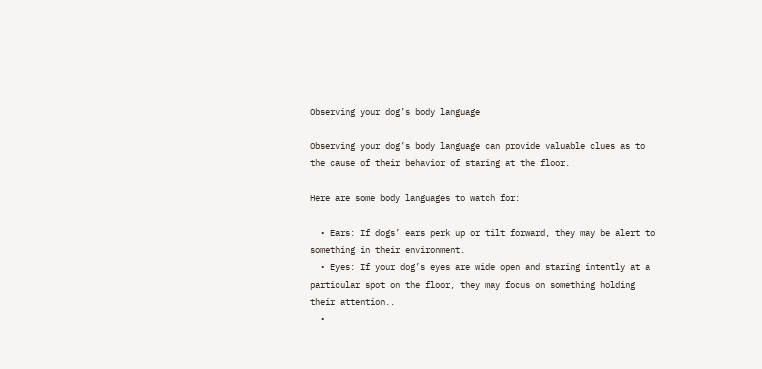Observing your dog’s body language

Observing your dog’s body language can provide valuable clues as to the cause of their behavior of staring at the floor.

Here are some body languages to watch for:

  • Ears: If dogs’ ears perk up or tilt forward, they may be alert to something in their environment.
  • Eyes: If your dog’s eyes are wide open and staring intently at a particular spot on the floor, they may focus on something holding their attention..
  •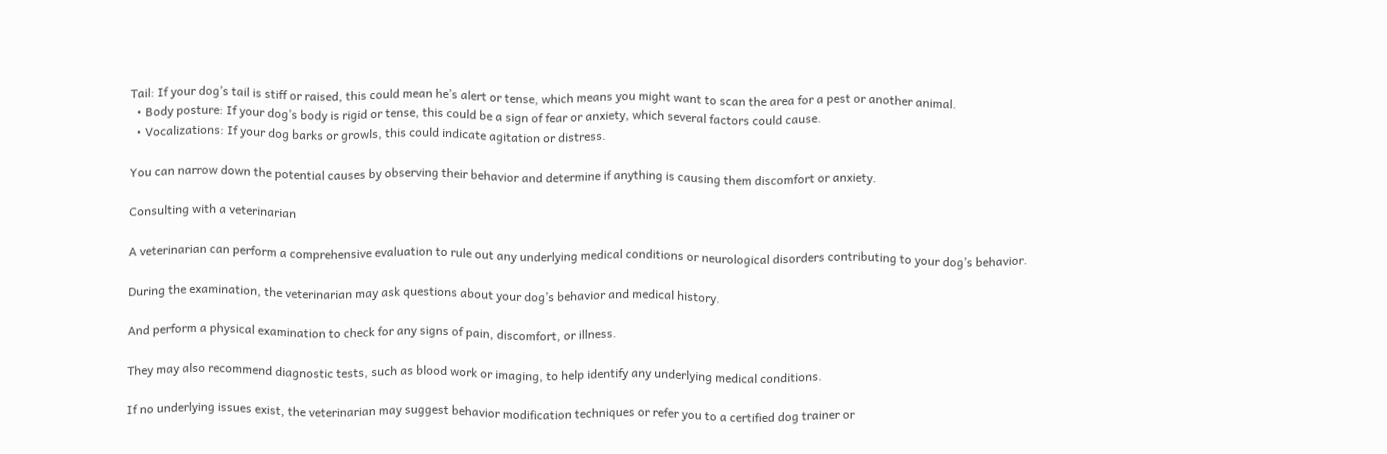Tail: If your dog’s tail is stiff or raised, this could mean he’s alert or tense, which means you might want to scan the area for a pest or another animal.
  • Body posture: If your dog’s body is rigid or tense, this could be a sign of fear or anxiety, which several factors could cause.
  • Vocalizations: If your dog barks or growls, this could indicate agitation or distress.

You can narrow down the potential causes by observing their behavior and determine if anything is causing them discomfort or anxiety.

Consulting with a veterinarian

A veterinarian can perform a comprehensive evaluation to rule out any underlying medical conditions or neurological disorders contributing to your dog’s behavior.

During the examination, the veterinarian may ask questions about your dog’s behavior and medical history.

And perform a physical examination to check for any signs of pain, discomfort, or illness.

They may also recommend diagnostic tests, such as blood work or imaging, to help identify any underlying medical conditions.

If no underlying issues exist, the veterinarian may suggest behavior modification techniques or refer you to a certified dog trainer or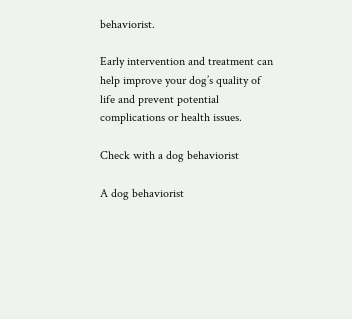behaviorist.

Early intervention and treatment can help improve your dog’s quality of life and prevent potential complications or health issues.

Check with a dog behaviorist

A dog behaviorist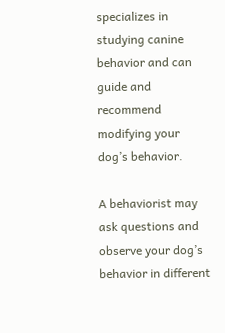specializes in studying canine behavior and can guide and recommend modifying your dog’s behavior.

A behaviorist may ask questions and observe your dog’s behavior in different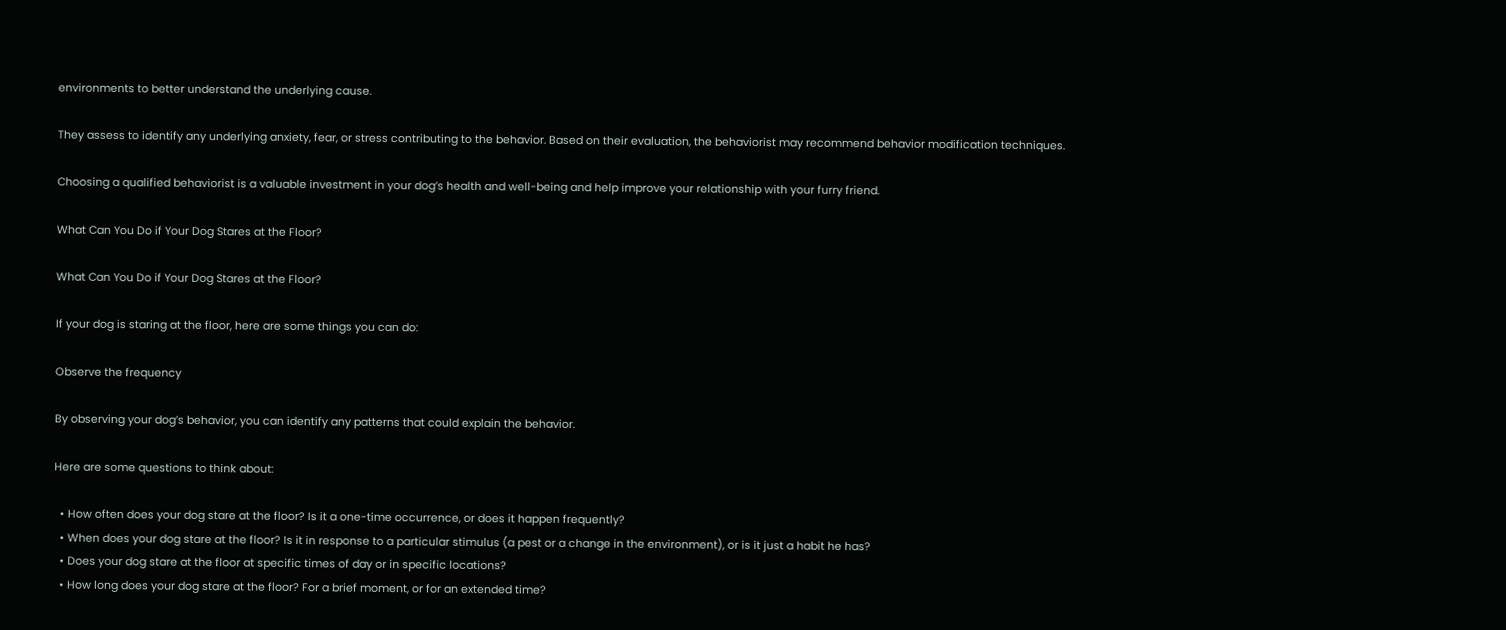environments to better understand the underlying cause.

They assess to identify any underlying anxiety, fear, or stress contributing to the behavior. Based on their evaluation, the behaviorist may recommend behavior modification techniques.

Choosing a qualified behaviorist is a valuable investment in your dog’s health and well-being and help improve your relationship with your furry friend.

What Can You Do if Your Dog Stares at the Floor?

What Can You Do if Your Dog Stares at the Floor?

If your dog is staring at the floor, here are some things you can do:

Observe the frequency

By observing your dog’s behavior, you can identify any patterns that could explain the behavior.

Here are some questions to think about:

  • How often does your dog stare at the floor? Is it a one-time occurrence, or does it happen frequently?
  • When does your dog stare at the floor? Is it in response to a particular stimulus (a pest or a change in the environment), or is it just a habit he has?
  • Does your dog stare at the floor at specific times of day or in specific locations?
  • How long does your dog stare at the floor? For a brief moment, or for an extended time?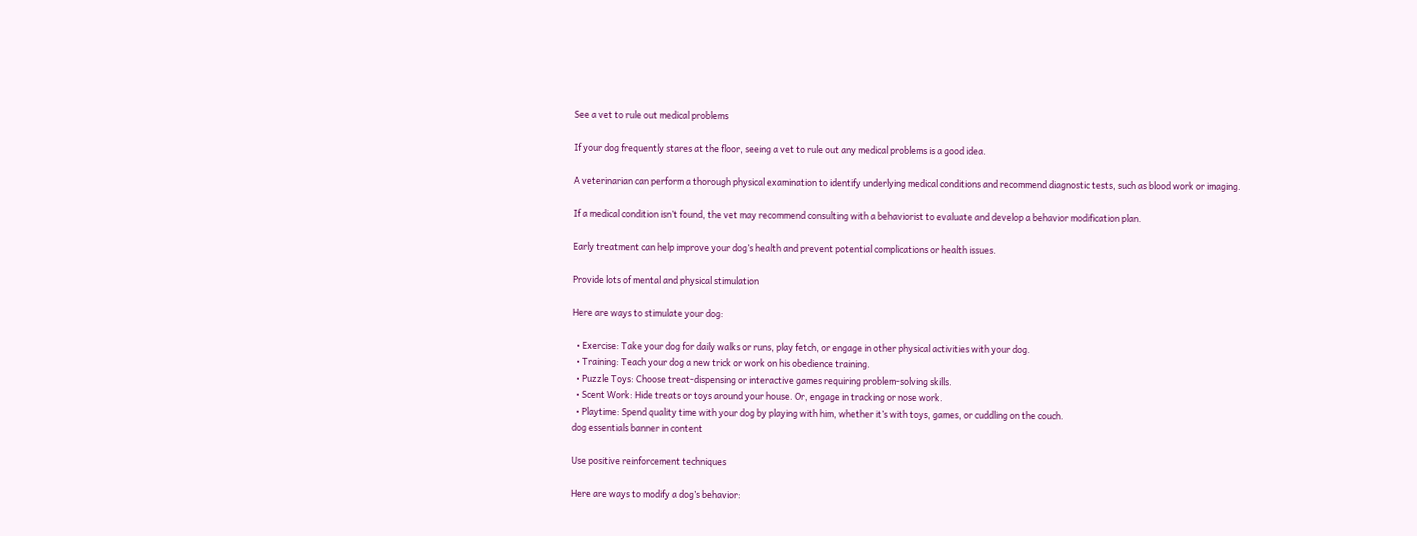See a vet to rule out medical problems

If your dog frequently stares at the floor, seeing a vet to rule out any medical problems is a good idea.

A veterinarian can perform a thorough physical examination to identify underlying medical conditions and recommend diagnostic tests, such as blood work or imaging.

If a medical condition isn’t found, the vet may recommend consulting with a behaviorist to evaluate and develop a behavior modification plan.

Early treatment can help improve your dog’s health and prevent potential complications or health issues.

Provide lots of mental and physical stimulation

Here are ways to stimulate your dog:

  • Exercise: Take your dog for daily walks or runs, play fetch, or engage in other physical activities with your dog.
  • Training: Teach your dog a new trick or work on his obedience training.
  • Puzzle Toys: Choose treat-dispensing or interactive games requiring problem-solving skills.
  • Scent Work: Hide treats or toys around your house. Or, engage in tracking or nose work.
  • Playtime: Spend quality time with your dog by playing with him, whether it’s with toys, games, or cuddling on the couch.
dog essentials banner in content

Use positive reinforcement techniques

Here are ways to modify a dog’s behavior: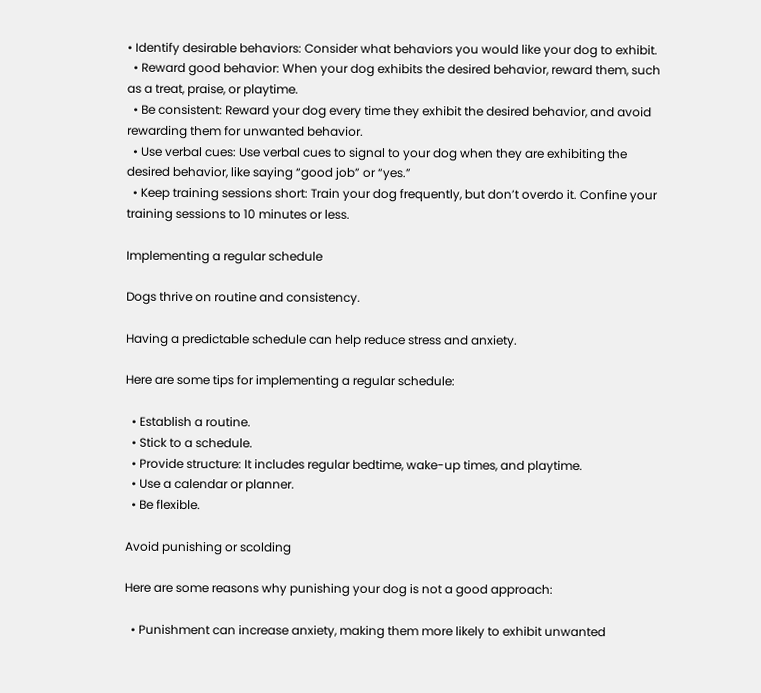• Identify desirable behaviors: Consider what behaviors you would like your dog to exhibit.
  • Reward good behavior: When your dog exhibits the desired behavior, reward them, such as a treat, praise, or playtime.
  • Be consistent: Reward your dog every time they exhibit the desired behavior, and avoid rewarding them for unwanted behavior.
  • Use verbal cues: Use verbal cues to signal to your dog when they are exhibiting the desired behavior, like saying “good job” or “yes.”
  • Keep training sessions short: Train your dog frequently, but don’t overdo it. Confine your training sessions to 10 minutes or less.

Implementing a regular schedule

Dogs thrive on routine and consistency.

Having a predictable schedule can help reduce stress and anxiety.

Here are some tips for implementing a regular schedule:

  • Establish a routine.
  • Stick to a schedule.
  • Provide structure: It includes regular bedtime, wake-up times, and playtime.
  • Use a calendar or planner.
  • Be flexible.

Avoid punishing or scolding

Here are some reasons why punishing your dog is not a good approach:

  • Punishment can increase anxiety, making them more likely to exhibit unwanted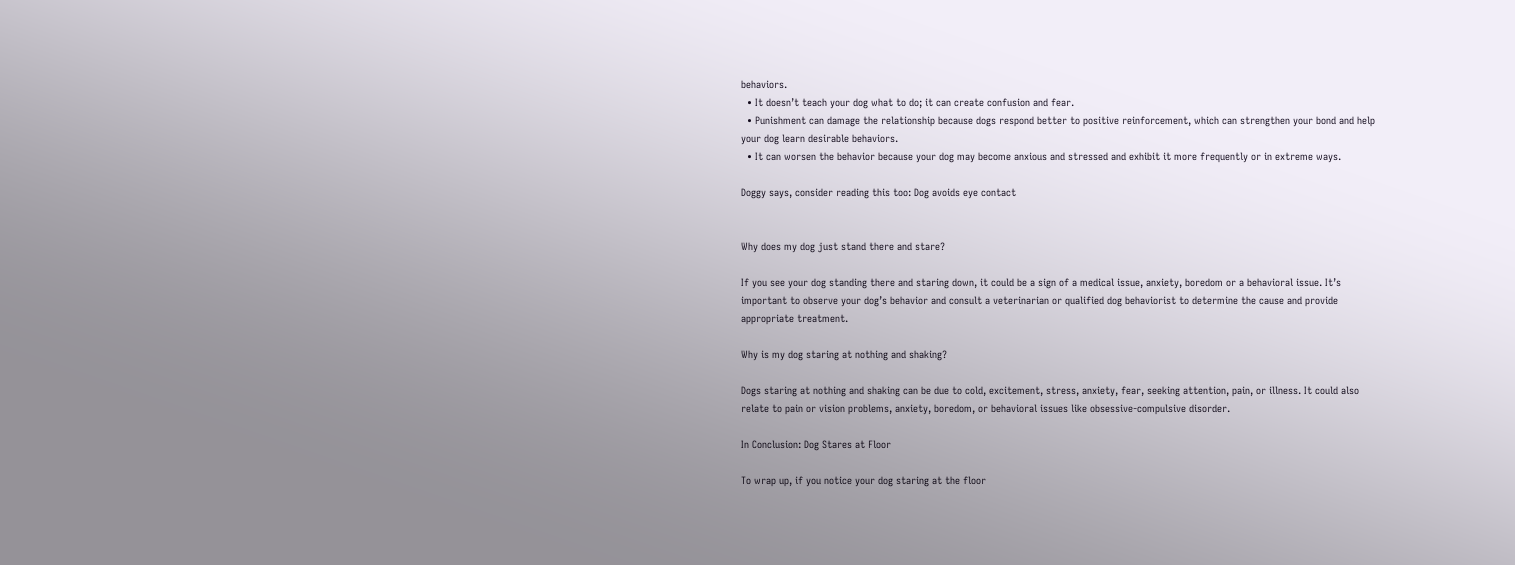behaviors.
  • It doesn’t teach your dog what to do; it can create confusion and fear.
  • Punishment can damage the relationship because dogs respond better to positive reinforcement, which can strengthen your bond and help your dog learn desirable behaviors.
  • It can worsen the behavior because your dog may become anxious and stressed and exhibit it more frequently or in extreme ways.

Doggy says, consider reading this too: Dog avoids eye contact


Why does my dog just stand there and stare?

If you see your dog standing there and staring down, it could be a sign of a medical issue, anxiety, boredom or a behavioral issue. It’s important to observe your dog’s behavior and consult a veterinarian or qualified dog behaviorist to determine the cause and provide appropriate treatment.

Why is my dog staring at nothing and shaking?

Dogs staring at nothing and shaking can be due to cold, excitement, stress, anxiety, fear, seeking attention, pain, or illness. It could also relate to pain or vision problems, anxiety, boredom, or behavioral issues like obsessive-compulsive disorder.

In Conclusion: Dog Stares at Floor

To wrap up, if you notice your dog staring at the floor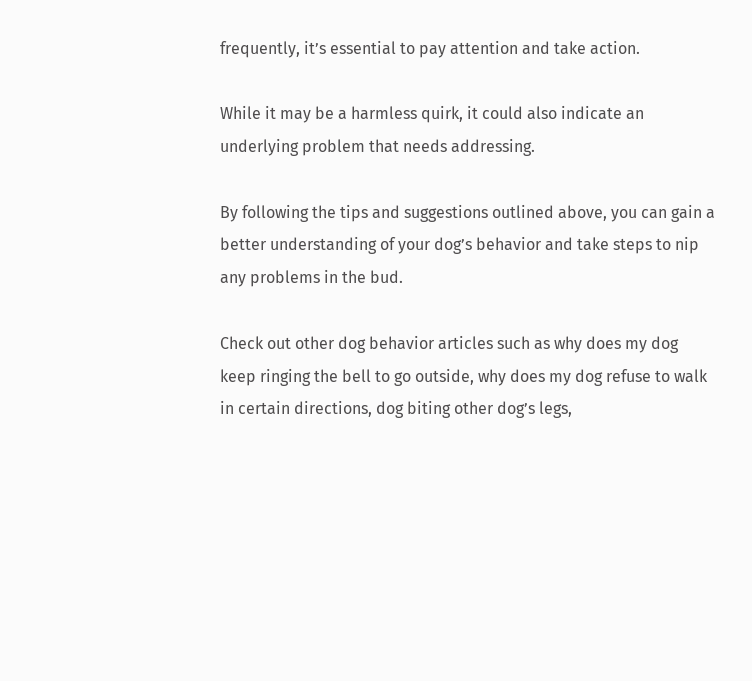frequently, it’s essential to pay attention and take action.

While it may be a harmless quirk, it could also indicate an underlying problem that needs addressing.

By following the tips and suggestions outlined above, you can gain a better understanding of your dog’s behavior and take steps to nip any problems in the bud.

Check out other dog behavior articles such as why does my dog keep ringing the bell to go outside, why does my dog refuse to walk in certain directions, dog biting other dog’s legs,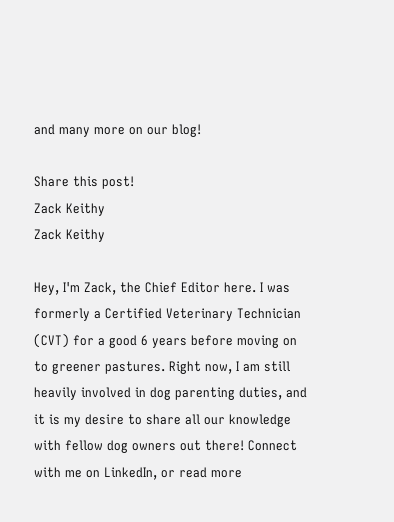and many more on our blog!

Share this post!
Zack Keithy
Zack Keithy

Hey, I'm Zack, the Chief Editor here. I was formerly a Certified Veterinary Technician (CVT) for a good 6 years before moving on to greener pastures. Right now, I am still heavily involved in dog parenting duties, and it is my desire to share all our knowledge with fellow dog owners out there! Connect with me on LinkedIn, or read more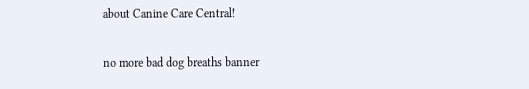about Canine Care Central!

no more bad dog breaths banner